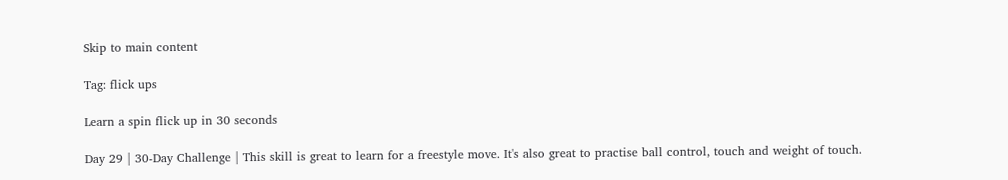Skip to main content

Tag: flick ups

Learn a spin flick up in 30 seconds

Day 29 | 30-Day Challenge | This skill is great to learn for a freestyle move. It's also great to practise ball control, touch and weight of touch.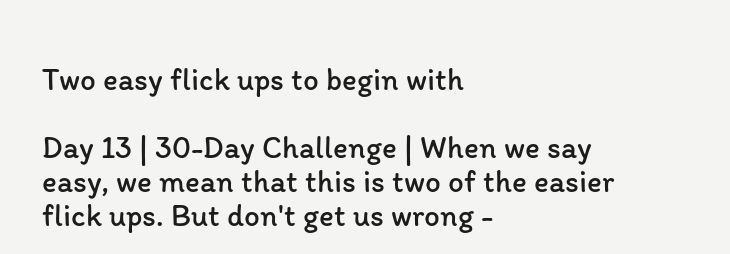Two easy flick ups to begin with

Day 13 | 30-Day Challenge | When we say easy, we mean that this is two of the easier flick ups. But don't get us wrong -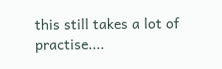this still takes a lot of practise....